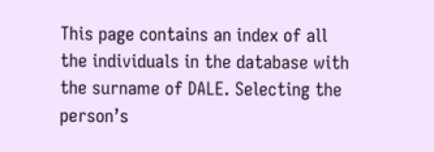This page contains an index of all the individuals in the database with the surname of DALE. Selecting the person’s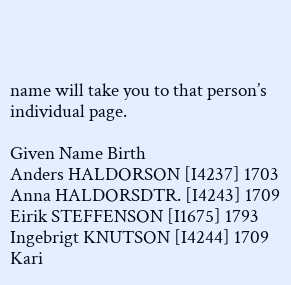name will take you to that person’s individual page.

Given Name Birth
Anders HALDORSON [I4237] 1703
Anna HALDORSDTR. [I4243] 1709
Eirik STEFFENSON [I1675] 1793
Ingebrigt KNUTSON [I4244] 1709
Kari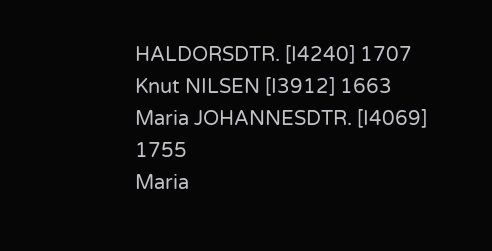HALDORSDTR. [I4240] 1707
Knut NILSEN [I3912] 1663
Maria JOHANNESDTR. [I4069] 1755
Maria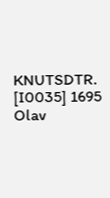KNUTSDTR. [I0035] 1695
Olav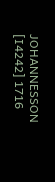JOHANNESSON [I4242] 1716